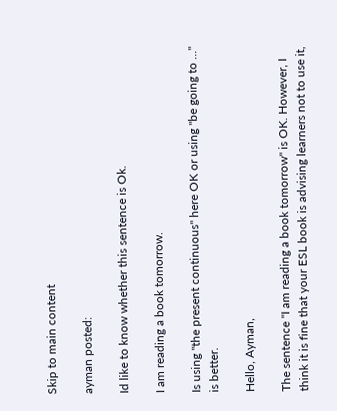Skip to main content

ayman posted:

Id like to know whether this sentence is Ok.

I am reading a book tomorrow.

Is using "the present continuous" here OK or using "be going to ..." is better.

Hello, Ayman,

The sentence "I am reading a book tomorrow" is OK. However, I think it is fine that your ESL book is advising learners not to use it,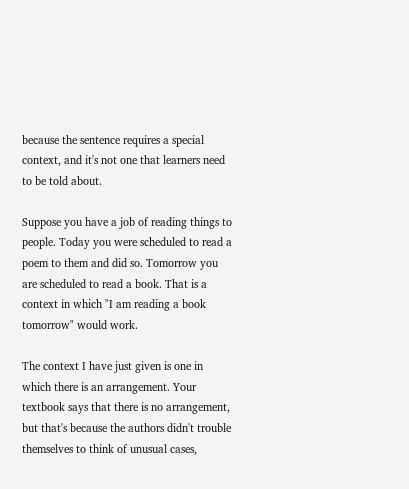because the sentence requires a special context, and it's not one that learners need to be told about.

Suppose you have a job of reading things to people. Today you were scheduled to read a poem to them and did so. Tomorrow you are scheduled to read a book. That is a context in which "I am reading a book tomorrow" would work.

The context I have just given is one in which there is an arrangement. Your textbook says that there is no arrangement, but that's because the authors didn't trouble themselves to think of unusual cases,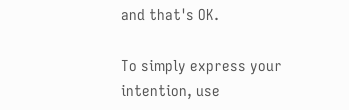and that's OK.

To simply express your intention, use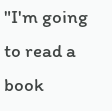"I'm going to read a book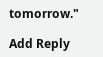tomorrow."

Add Reply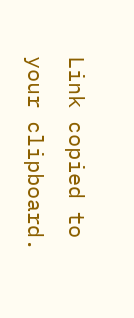Link copied to your clipboard.